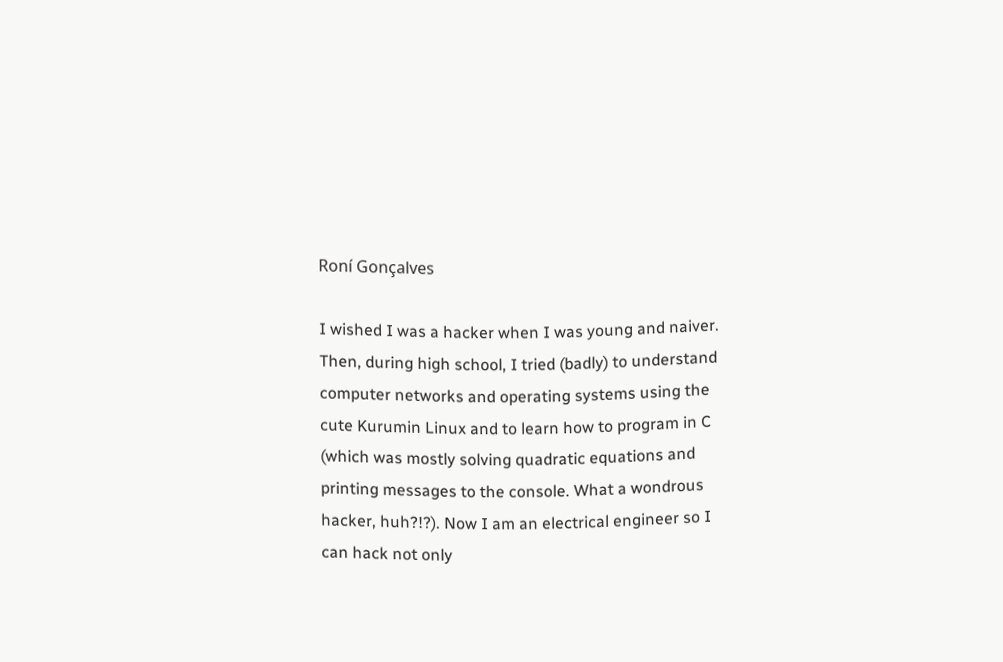Roní Gonçalves

I wished I was a hacker when I was young and naiver. Then, during high school, I tried (badly) to understand computer networks and operating systems using the cute Kurumin Linux and to learn how to program in C (which was mostly solving quadratic equations and printing messages to the console. What a wondrous hacker, huh?!?). Now I am an electrical engineer so I can hack not only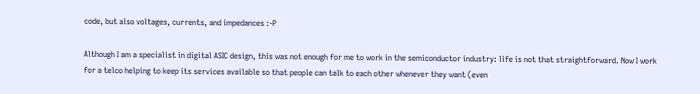code, but also voltages, currents, and impedances :-P

Although I am a specialist in digital ASIC design, this was not enough for me to work in the semiconductor industry: life is not that straightforward. Now I work for a telco helping to keep its services available so that people can talk to each other whenever they want (even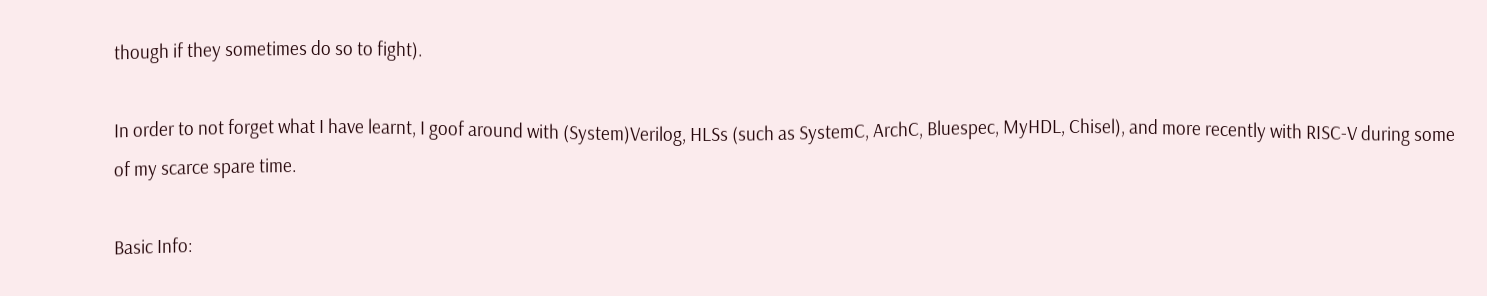though if they sometimes do so to fight).

In order to not forget what I have learnt, I goof around with (System)Verilog, HLSs (such as SystemC, ArchC, Bluespec, MyHDL, Chisel), and more recently with RISC-V during some of my scarce spare time.

Basic Info: